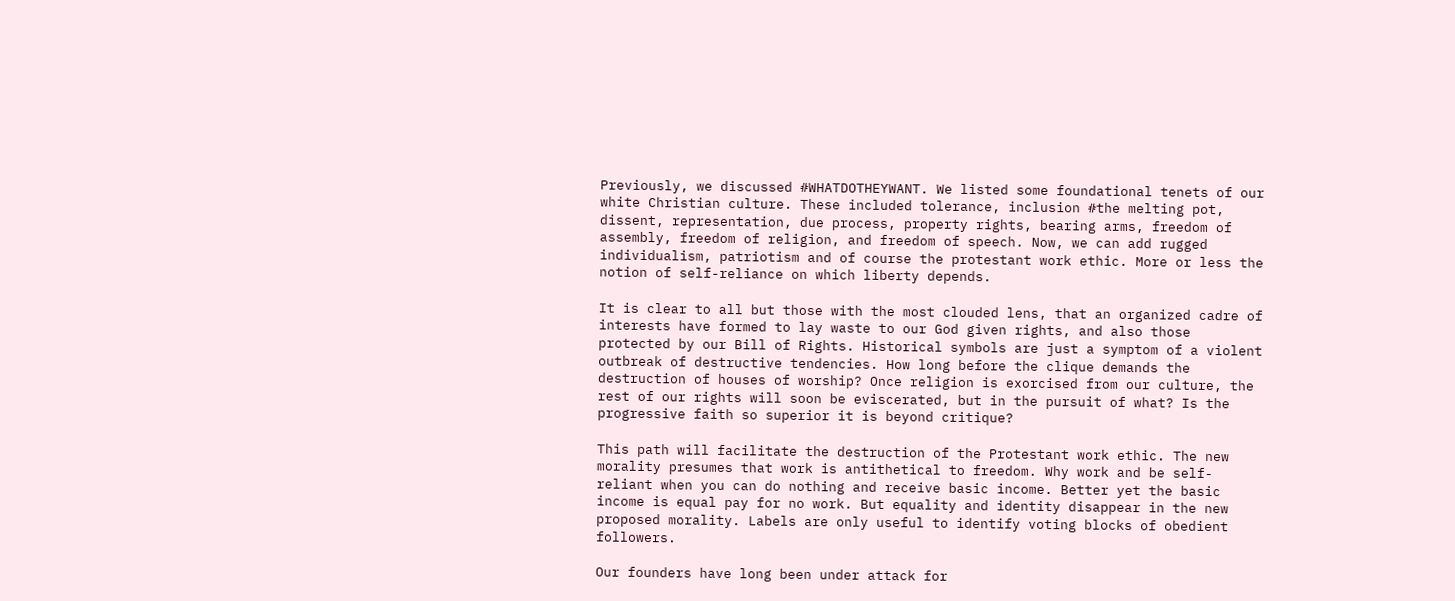Previously, we discussed #WHATDOTHEYWANT. We listed some foundational tenets of our white Christian culture. These included tolerance, inclusion #the melting pot, dissent, representation, due process, property rights, bearing arms, freedom of assembly, freedom of religion, and freedom of speech. Now, we can add rugged individualism, patriotism and of course the protestant work ethic. More or less the notion of self-reliance on which liberty depends.

It is clear to all but those with the most clouded lens, that an organized cadre of interests have formed to lay waste to our God given rights, and also those protected by our Bill of Rights. Historical symbols are just a symptom of a violent outbreak of destructive tendencies. How long before the clique demands the destruction of houses of worship? Once religion is exorcised from our culture, the rest of our rights will soon be eviscerated, but in the pursuit of what? Is the progressive faith so superior it is beyond critique?

This path will facilitate the destruction of the Protestant work ethic. The new morality presumes that work is antithetical to freedom. Why work and be self-reliant when you can do nothing and receive basic income. Better yet the basic income is equal pay for no work. But equality and identity disappear in the new proposed morality. Labels are only useful to identify voting blocks of obedient followers.

Our founders have long been under attack for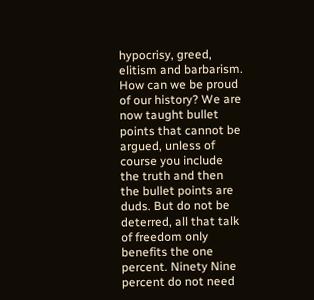hypocrisy, greed, elitism and barbarism. How can we be proud of our history? We are now taught bullet points that cannot be argued, unless of course you include the truth and then the bullet points are duds. But do not be deterred, all that talk of freedom only benefits the one percent. Ninety Nine percent do not need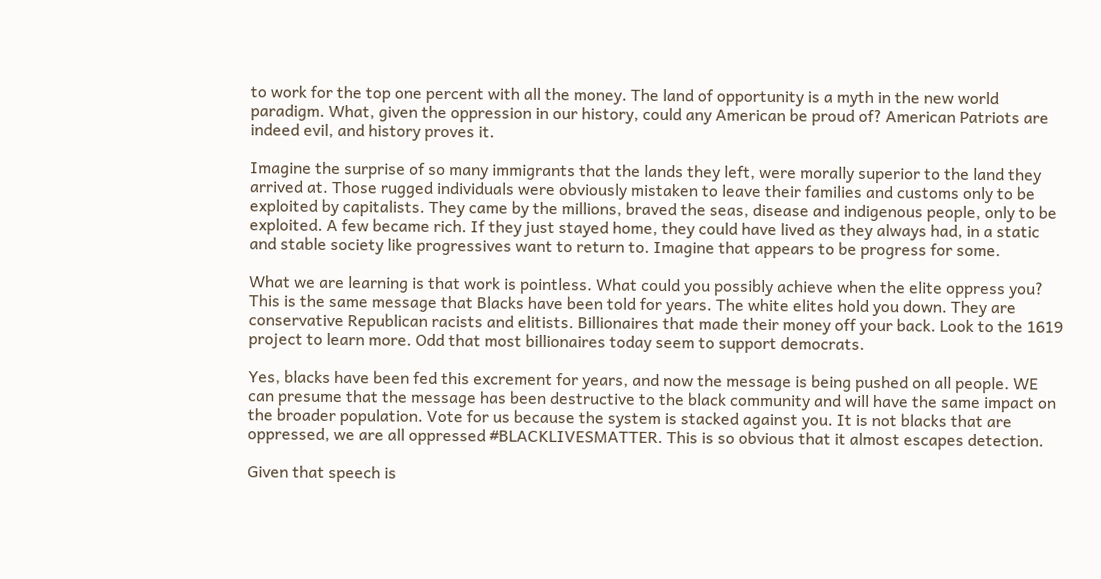to work for the top one percent with all the money. The land of opportunity is a myth in the new world paradigm. What, given the oppression in our history, could any American be proud of? American Patriots are indeed evil, and history proves it.

Imagine the surprise of so many immigrants that the lands they left, were morally superior to the land they arrived at. Those rugged individuals were obviously mistaken to leave their families and customs only to be exploited by capitalists. They came by the millions, braved the seas, disease and indigenous people, only to be exploited. A few became rich. If they just stayed home, they could have lived as they always had, in a static and stable society like progressives want to return to. Imagine that appears to be progress for some.

What we are learning is that work is pointless. What could you possibly achieve when the elite oppress you? This is the same message that Blacks have been told for years. The white elites hold you down. They are conservative Republican racists and elitists. Billionaires that made their money off your back. Look to the 1619 project to learn more. Odd that most billionaires today seem to support democrats.

Yes, blacks have been fed this excrement for years, and now the message is being pushed on all people. WE can presume that the message has been destructive to the black community and will have the same impact on the broader population. Vote for us because the system is stacked against you. It is not blacks that are oppressed, we are all oppressed #BLACKLIVESMATTER. This is so obvious that it almost escapes detection.

Given that speech is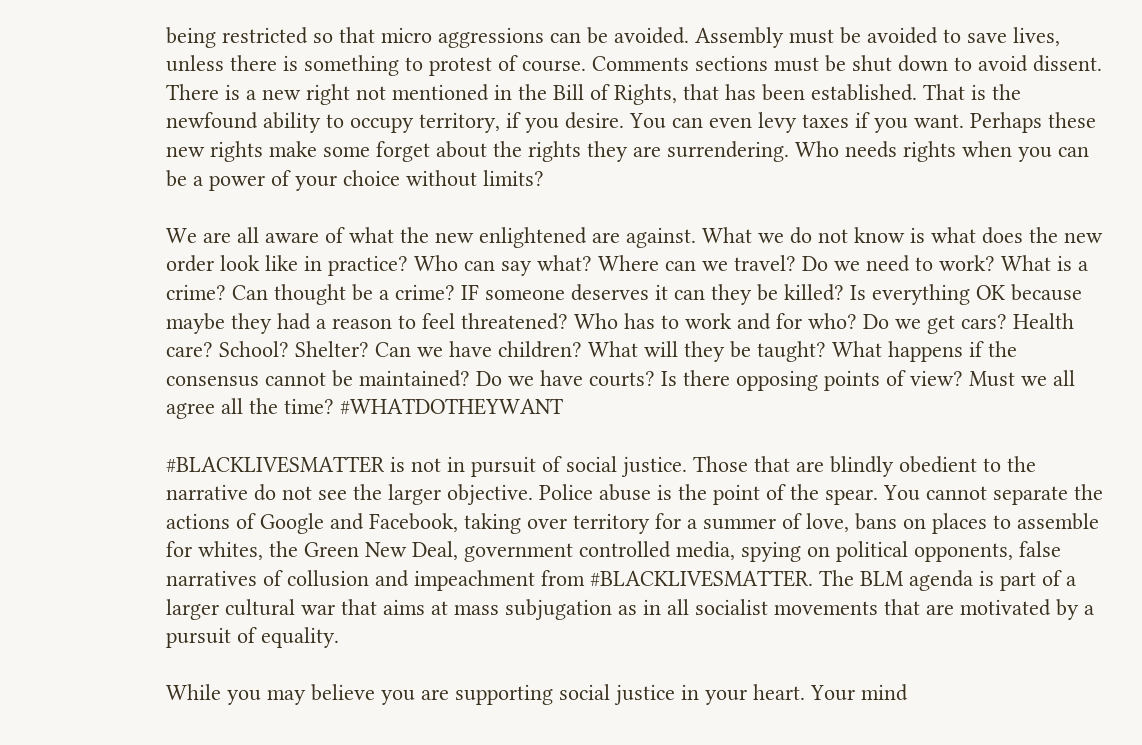being restricted so that micro aggressions can be avoided. Assembly must be avoided to save lives, unless there is something to protest of course. Comments sections must be shut down to avoid dissent. There is a new right not mentioned in the Bill of Rights, that has been established. That is the newfound ability to occupy territory, if you desire. You can even levy taxes if you want. Perhaps these new rights make some forget about the rights they are surrendering. Who needs rights when you can be a power of your choice without limits?

We are all aware of what the new enlightened are against. What we do not know is what does the new order look like in practice? Who can say what? Where can we travel? Do we need to work? What is a crime? Can thought be a crime? IF someone deserves it can they be killed? Is everything OK because maybe they had a reason to feel threatened? Who has to work and for who? Do we get cars? Health care? School? Shelter? Can we have children? What will they be taught? What happens if the consensus cannot be maintained? Do we have courts? Is there opposing points of view? Must we all agree all the time? #WHATDOTHEYWANT

#BLACKLIVESMATTER is not in pursuit of social justice. Those that are blindly obedient to the narrative do not see the larger objective. Police abuse is the point of the spear. You cannot separate the actions of Google and Facebook, taking over territory for a summer of love, bans on places to assemble for whites, the Green New Deal, government controlled media, spying on political opponents, false narratives of collusion and impeachment from #BLACKLIVESMATTER. The BLM agenda is part of a larger cultural war that aims at mass subjugation as in all socialist movements that are motivated by a pursuit of equality.

While you may believe you are supporting social justice in your heart. Your mind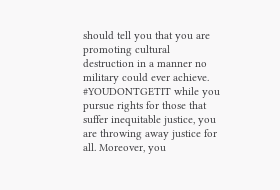should tell you that you are promoting cultural destruction in a manner no military could ever achieve. #YOUDONTGETIT while you pursue rights for those that suffer inequitable justice, you are throwing away justice for all. Moreover, you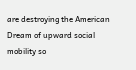are destroying the American Dream of upward social mobility so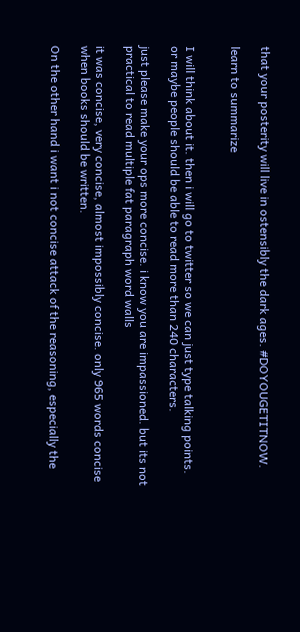that your posterity will live in ostensibly the dark ages. #DOYOUGETITNOW.

learn to summarize


I will think about it. then i will go to twitter so we can just type talking points.
or maybe people should be able to read more than 240 characters.

just please make your ops more concise. i know you are impassioned. but its not practical to read multiple fat paragraph word walls

it was concise, very concise, almost impossibly concise. only 965 words concise when books should be written.

On the other hand i want i not concise attack of the reasoning, especially the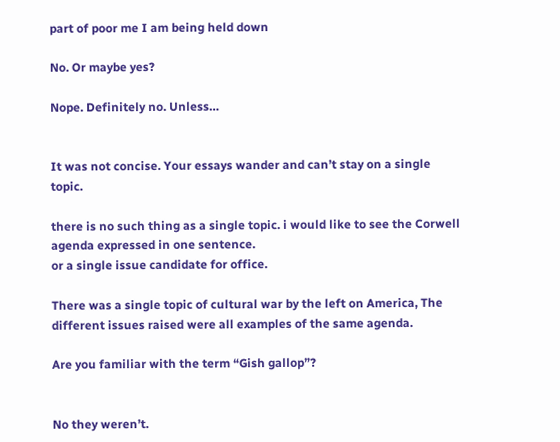part of poor me I am being held down

No. Or maybe yes?

Nope. Definitely no. Unless…


It was not concise. Your essays wander and can’t stay on a single topic.

there is no such thing as a single topic. i would like to see the Corwell agenda expressed in one sentence.
or a single issue candidate for office.

There was a single topic of cultural war by the left on America, The different issues raised were all examples of the same agenda.

Are you familiar with the term “Gish gallop”?


No they weren’t.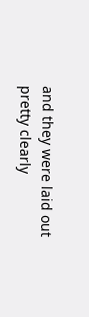and they were laid out pretty clearly